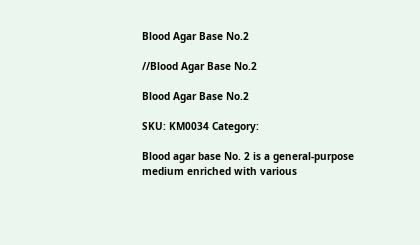Blood Agar Base No.2

//Blood Agar Base No.2

Blood Agar Base No.2

SKU: KM0034 Category:

Blood agar base No. 2 is a general-purpose medium enriched with various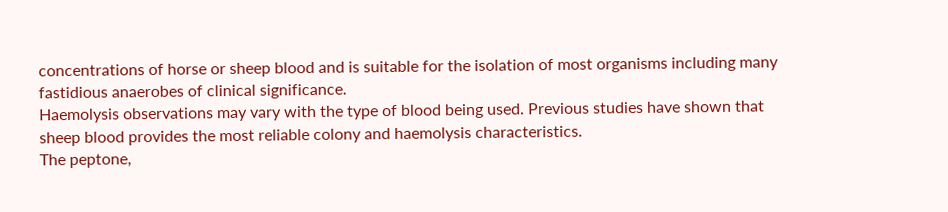concentrations of horse or sheep blood and is suitable for the isolation of most organisms including many fastidious anaerobes of clinical significance.
Haemolysis observations may vary with the type of blood being used. Previous studies have shown that sheep blood provides the most reliable colony and haemolysis characteristics.
The peptone,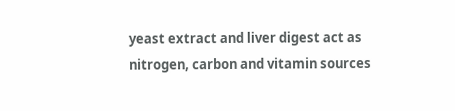yeast extract and liver digest act as nitrogen, carbon and vitamin sources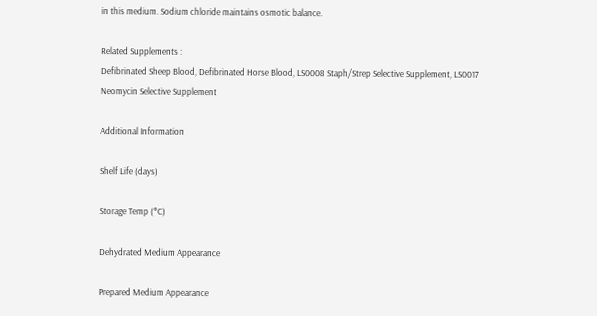in this medium. Sodium chloride maintains osmotic balance.

Related Supplements :
Defibrinated Sheep Blood, Defibrinated Horse Blood, LS0008 Staph/Strep Selective Supplement, LS0017 Neomycin Selective Supplement

Additional Information

Shelf Life (days)

Storage Temp (°C)

Dehydrated Medium Appearance

Prepared Medium Appearance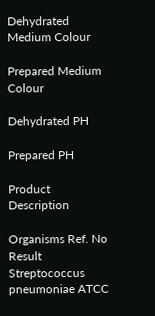Dehydrated Medium Colour

Prepared Medium Colour

Dehydrated PH

Prepared PH

Product Description

Organisms Ref. No Result
Streptococcus pneumoniae ATCC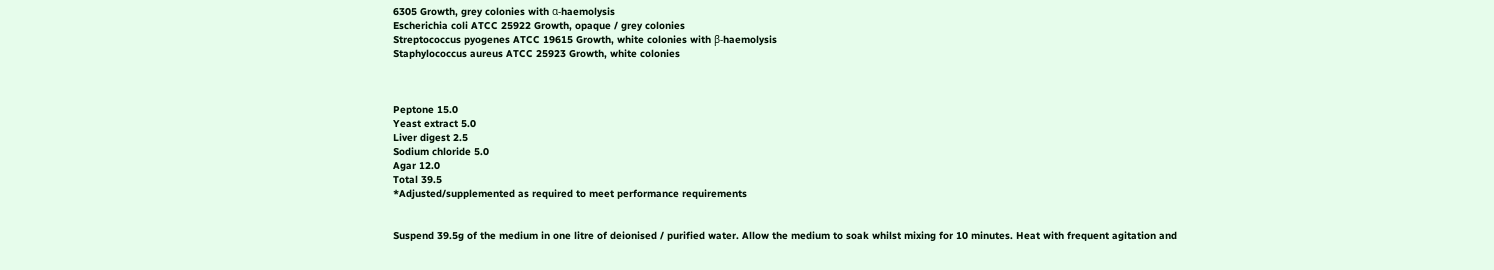6305 Growth, grey colonies with α-haemolysis
Escherichia coli ATCC 25922 Growth, opaque / grey colonies
Streptococcus pyogenes ATCC 19615 Growth, white colonies with β-haemolysis
Staphylococcus aureus ATCC 25923 Growth, white colonies



Peptone 15.0
Yeast extract 5.0
Liver digest 2.5
Sodium chloride 5.0
Agar 12.0
Total 39.5
*Adjusted/supplemented as required to meet performance requirements


Suspend 39.5g of the medium in one litre of deionised / purified water. Allow the medium to soak whilst mixing for 10 minutes. Heat with frequent agitation and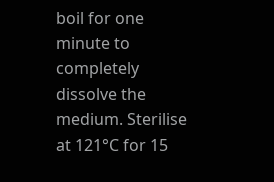boil for one minute to completely dissolve the medium. Sterilise at 121°C for 15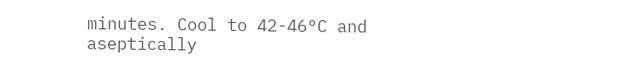minutes. Cool to 42-46°C and aseptically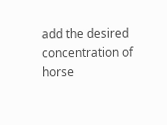add the desired concentration of horse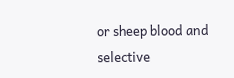or sheep blood and selective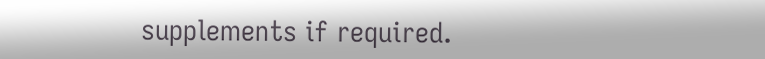supplements if required.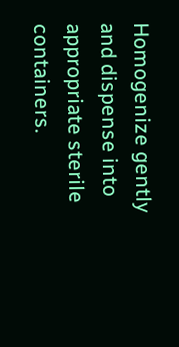Homogenize gently and dispense into appropriate sterile containers.